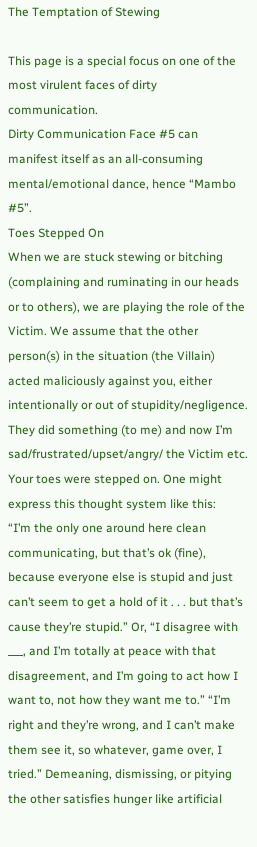The Temptation of Stewing

This page is a special focus on one of the most virulent faces of dirty communication.
Dirty Communication Face #5 can manifest itself as an all-consuming mental/emotional dance, hence “Mambo #5”.
Toes Stepped On
When we are stuck stewing or bitching (complaining and ruminating in our heads or to others), we are playing the role of the Victim. We assume that the other person(s) in the situation (the Villain) acted maliciously against you, either intentionally or out of stupidity/negligence.  They did something (to me) and now I’m sad/frustrated/upset/angry/ the Victim etc. Your toes were stepped on. One might express this thought system like this:
“I’m the only one around here clean communicating, but that’s ok (fine), because everyone else is stupid and just can’t seem to get a hold of it . . . but that’s cause they’re stupid.” Or, “I disagree with ___, and I’m totally at peace with that disagreement, and I’m going to act how I want to, not how they want me to.” “I’m right and they’re wrong, and I can’t make them see it, so whatever, game over, I tried.” Demeaning, dismissing, or pitying the other satisfies hunger like artificial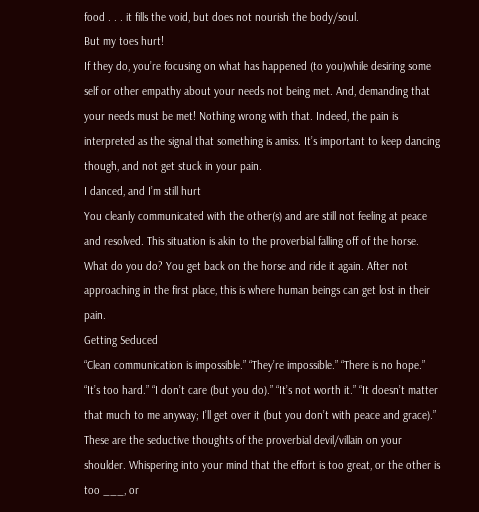food . . . it fills the void, but does not nourish the body/soul.
But my toes hurt!
If they do, you’re focusing on what has happened (to you)while desiring some self or other empathy about your needs not being met. And, demanding that your needs must be met! Nothing wrong with that. Indeed, the pain is interpreted as the signal that something is amiss. It’s important to keep dancing though, and not get stuck in your pain.
I danced, and I’m still hurt
You cleanly communicated with the other(s) and are still not feeling at peace and resolved. This situation is akin to the proverbial falling off of the horse. What do you do? You get back on the horse and ride it again. After not approaching in the first place, this is where human beings can get lost in their pain.
Getting Seduced
“Clean communication is impossible.” “They’re impossible.” “There is no hope.” “It’s too hard.” “I don’t care (but you do).” “It’s not worth it.” “It doesn’t matter that much to me anyway; I’ll get over it (but you don’t with peace and grace).”
These are the seductive thoughts of the proverbial devil/villain on your shoulder. Whispering into your mind that the effort is too great, or the other is too ___, or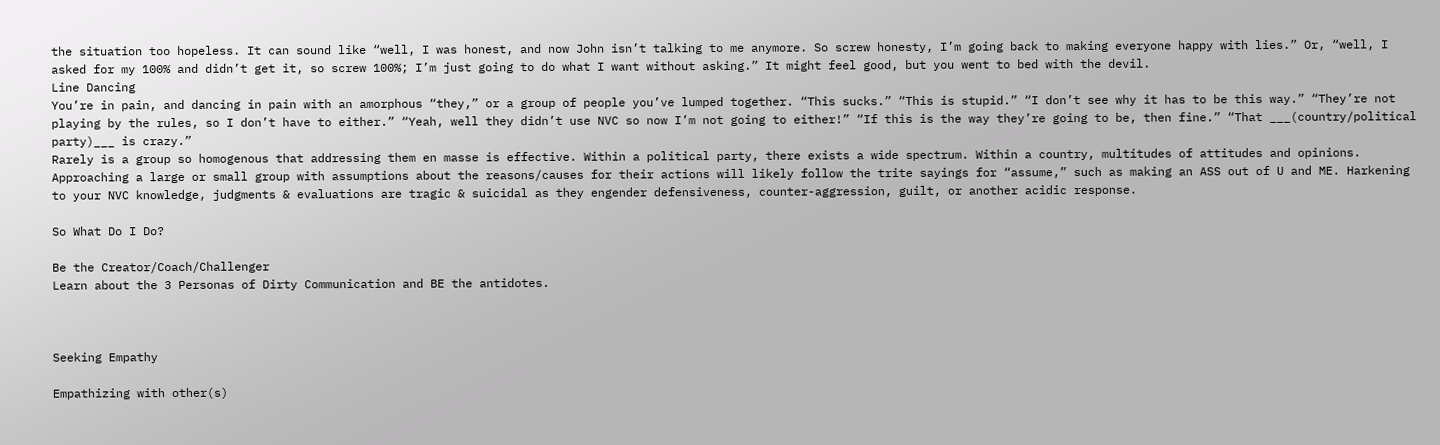the situation too hopeless. It can sound like “well, I was honest, and now John isn’t talking to me anymore. So screw honesty, I’m going back to making everyone happy with lies.” Or, “well, I asked for my 100% and didn’t get it, so screw 100%; I’m just going to do what I want without asking.” It might feel good, but you went to bed with the devil.
Line Dancing
You’re in pain, and dancing in pain with an amorphous “they,” or a group of people you’ve lumped together. “This sucks.” “This is stupid.” “I don’t see why it has to be this way.” “They’re not playing by the rules, so I don’t have to either.” “Yeah, well they didn’t use NVC so now I’m not going to either!” “If this is the way they’re going to be, then fine.” “That ___(country/political party)___ is crazy.”
Rarely is a group so homogenous that addressing them en masse is effective. Within a political party, there exists a wide spectrum. Within a country, multitudes of attitudes and opinions. Approaching a large or small group with assumptions about the reasons/causes for their actions will likely follow the trite sayings for “assume,” such as making an ASS out of U and ME. Harkening to your NVC knowledge, judgments & evaluations are tragic & suicidal as they engender defensiveness, counter-aggression, guilt, or another acidic response.

So What Do I Do?

Be the Creator/Coach/Challenger
Learn about the 3 Personas of Dirty Communication and BE the antidotes.



Seeking Empathy

Empathizing with other(s)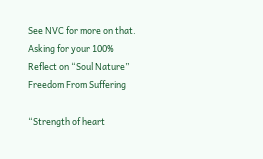See NVC for more on that.
Asking for your 100%
Reflect on “Soul Nature”
Freedom From Suffering

“Strength of heart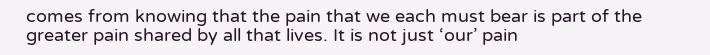comes from knowing that the pain that we each must bear is part of the greater pain shared by all that lives. It is not just ‘our’ pain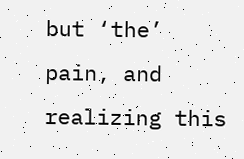but ‘the’ pain, and realizing this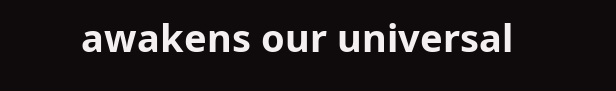awakens our universal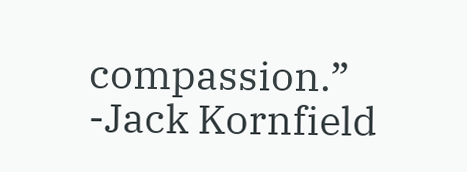compassion.”
-Jack Kornfield